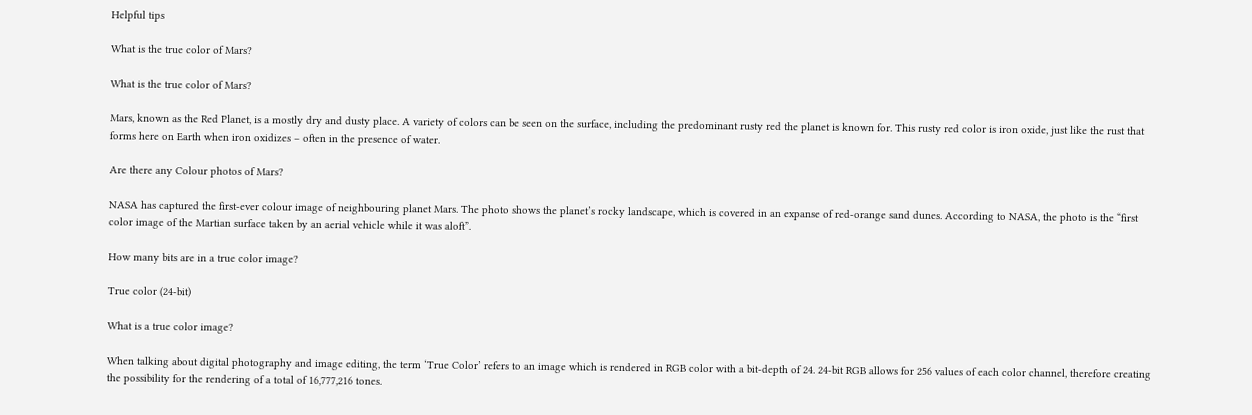Helpful tips

What is the true color of Mars?

What is the true color of Mars?

Mars, known as the Red Planet, is a mostly dry and dusty place. A variety of colors can be seen on the surface, including the predominant rusty red the planet is known for. This rusty red color is iron oxide, just like the rust that forms here on Earth when iron oxidizes – often in the presence of water.

Are there any Colour photos of Mars?

NASA has captured the first-ever colour image of neighbouring planet Mars. The photo shows the planet’s rocky landscape, which is covered in an expanse of red-orange sand dunes. According to NASA, the photo is the “first color image of the Martian surface taken by an aerial vehicle while it was aloft”.

How many bits are in a true color image?

True color (24-bit)

What is a true color image?

When talking about digital photography and image editing, the term ‘True Color’ refers to an image which is rendered in RGB color with a bit-depth of 24. 24-bit RGB allows for 256 values of each color channel, therefore creating the possibility for the rendering of a total of 16,777,216 tones.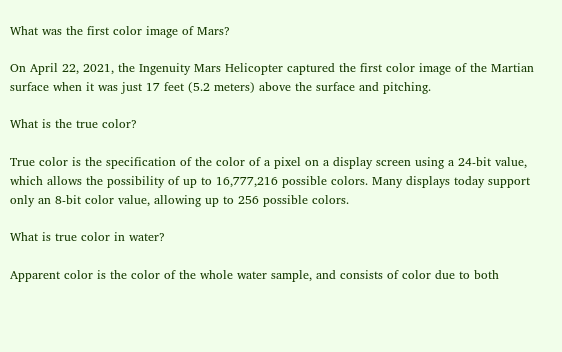What was the first color image of Mars?

On April 22, 2021, the Ingenuity Mars Helicopter captured the first color image of the Martian surface when it was just 17 feet (5.2 meters) above the surface and pitching.

What is the true color?

True color is the specification of the color of a pixel on a display screen using a 24-bit value, which allows the possibility of up to 16,777,216 possible colors. Many displays today support only an 8-bit color value, allowing up to 256 possible colors.

What is true color in water?

Apparent color is the color of the whole water sample, and consists of color due to both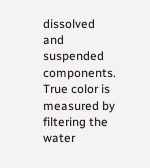dissolved and suspended components. True color is measured by filtering the water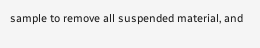sample to remove all suspended material, and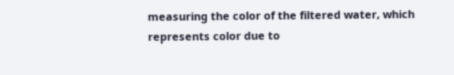measuring the color of the filtered water, which represents color due to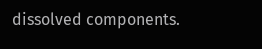dissolved components.